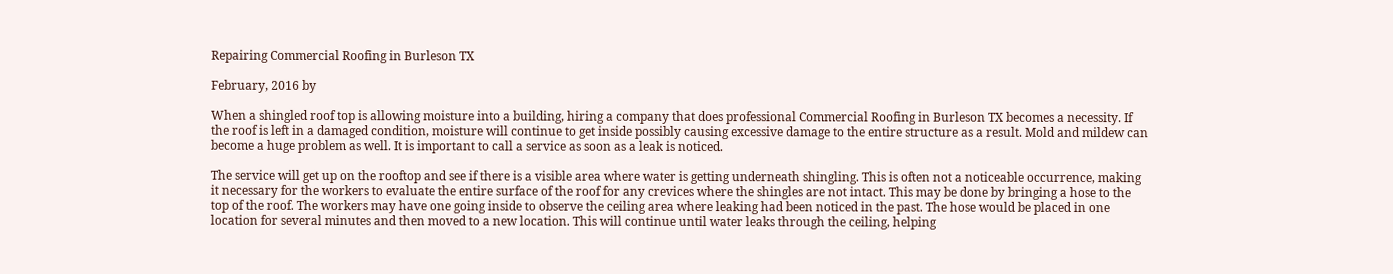Repairing Commercial Roofing in Burleson TX

February, 2016 by

When a shingled roof top is allowing moisture into a building, hiring a company that does professional Commercial Roofing in Burleson TX becomes a necessity. If the roof is left in a damaged condition, moisture will continue to get inside possibly causing excessive damage to the entire structure as a result. Mold and mildew can become a huge problem as well. It is important to call a service as soon as a leak is noticed.

The service will get up on the rooftop and see if there is a visible area where water is getting underneath shingling. This is often not a noticeable occurrence, making it necessary for the workers to evaluate the entire surface of the roof for any crevices where the shingles are not intact. This may be done by bringing a hose to the top of the roof. The workers may have one going inside to observe the ceiling area where leaking had been noticed in the past. The hose would be placed in one location for several minutes and then moved to a new location. This will continue until water leaks through the ceiling, helping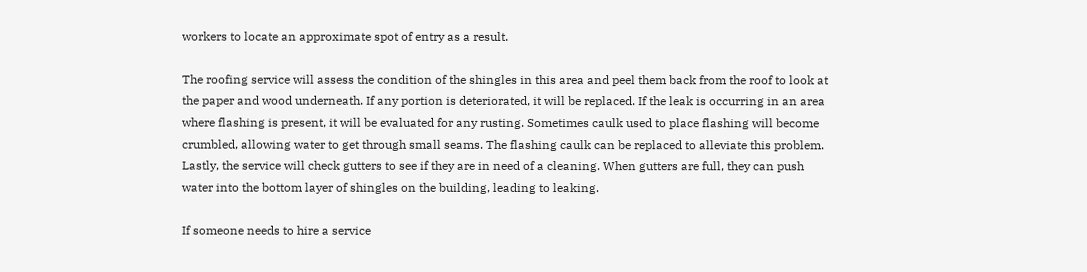workers to locate an approximate spot of entry as a result.

The roofing service will assess the condition of the shingles in this area and peel them back from the roof to look at the paper and wood underneath. If any portion is deteriorated, it will be replaced. If the leak is occurring in an area where flashing is present, it will be evaluated for any rusting. Sometimes caulk used to place flashing will become crumbled, allowing water to get through small seams. The flashing caulk can be replaced to alleviate this problem. Lastly, the service will check gutters to see if they are in need of a cleaning. When gutters are full, they can push water into the bottom layer of shingles on the building, leading to leaking.

If someone needs to hire a service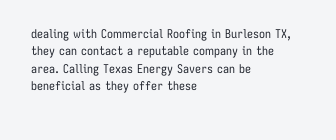dealing with Commercial Roofing in Burleson TX, they can contact a reputable company in the area. Calling Texas Energy Savers can be beneficial as they offer these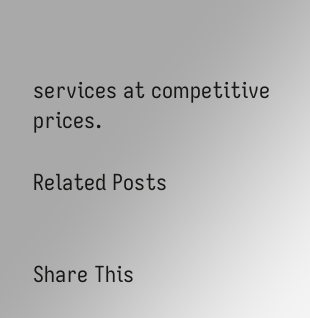services at competitive prices.

Related Posts


Share This